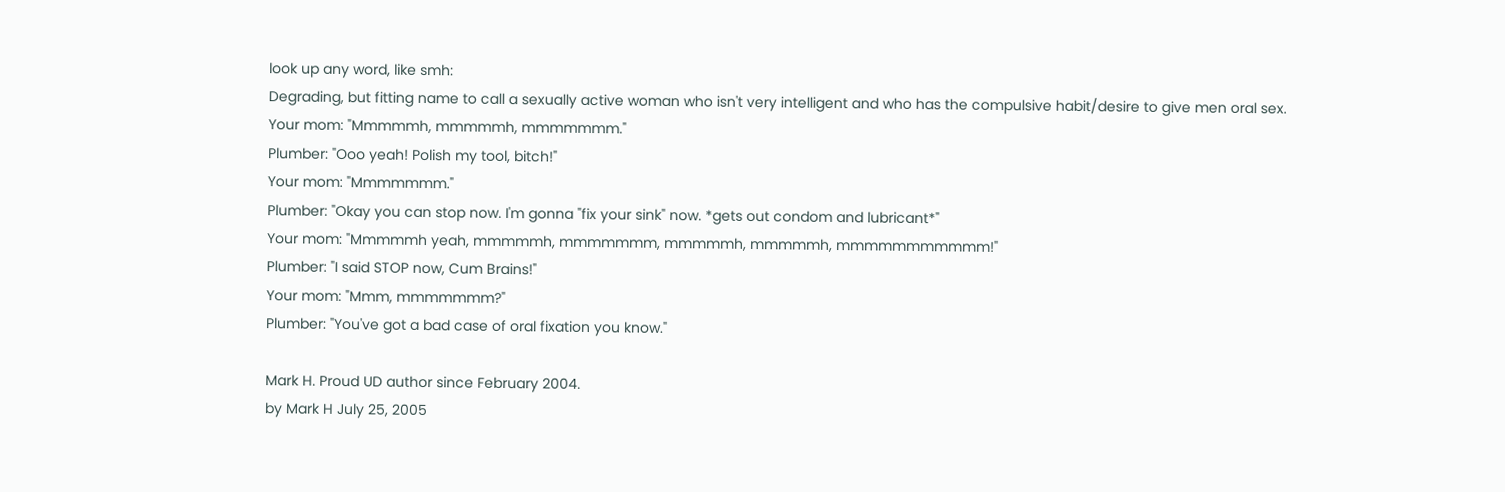look up any word, like smh:
Degrading, but fitting name to call a sexually active woman who isn't very intelligent and who has the compulsive habit/desire to give men oral sex.
Your mom: "Mmmmmh, mmmmmh, mmmmmmm."
Plumber: "Ooo yeah! Polish my tool, bitch!"
Your mom: "Mmmmmmm."
Plumber: "Okay you can stop now. I'm gonna "fix your sink" now. *gets out condom and lubricant*"
Your mom: "Mmmmmh yeah, mmmmmh, mmmmmmm, mmmmmh, mmmmmh, mmmmmmmmmmm!"
Plumber: "I said STOP now, Cum Brains!"
Your mom: "Mmm, mmmmmmm?"
Plumber: "You've got a bad case of oral fixation you know."

Mark H. Proud UD author since February 2004.
by Mark H July 25, 2005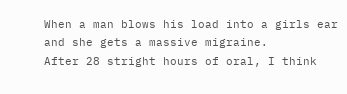When a man blows his load into a girls ear and she gets a massive migraine.
After 28 stright hours of oral, I think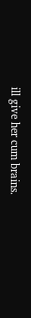ill give her cum brains.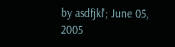by asdfjkl'; June 05, 2005